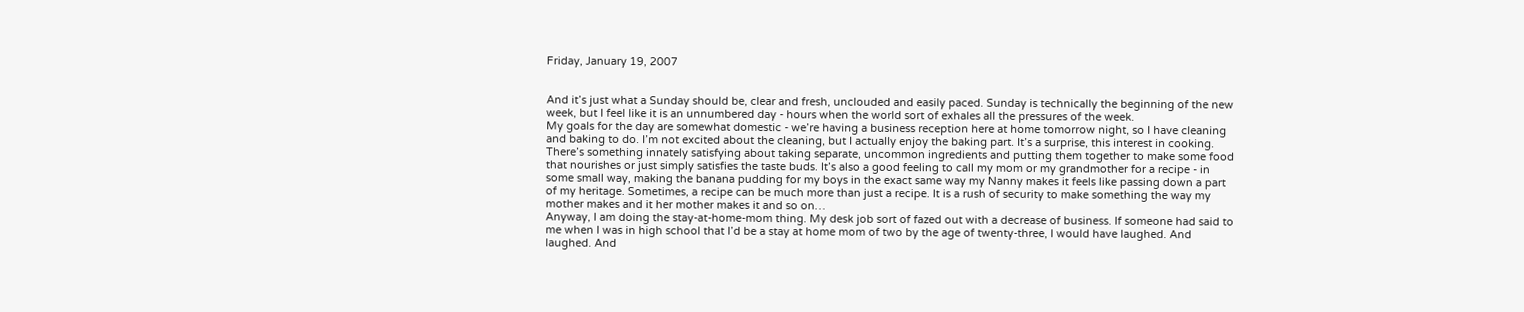Friday, January 19, 2007


And it’s just what a Sunday should be, clear and fresh, unclouded and easily paced. Sunday is technically the beginning of the new week, but I feel like it is an unnumbered day - hours when the world sort of exhales all the pressures of the week.
My goals for the day are somewhat domestic - we’re having a business reception here at home tomorrow night, so I have cleaning and baking to do. I’m not excited about the cleaning, but I actually enjoy the baking part. It’s a surprise, this interest in cooking. There’s something innately satisfying about taking separate, uncommon ingredients and putting them together to make some food that nourishes or just simply satisfies the taste buds. It’s also a good feeling to call my mom or my grandmother for a recipe - in some small way, making the banana pudding for my boys in the exact same way my Nanny makes it feels like passing down a part of my heritage. Sometimes, a recipe can be much more than just a recipe. It is a rush of security to make something the way my mother makes and it her mother makes it and so on…
Anyway, I am doing the stay-at-home-mom thing. My desk job sort of fazed out with a decrease of business. If someone had said to me when I was in high school that I’d be a stay at home mom of two by the age of twenty-three, I would have laughed. And laughed. And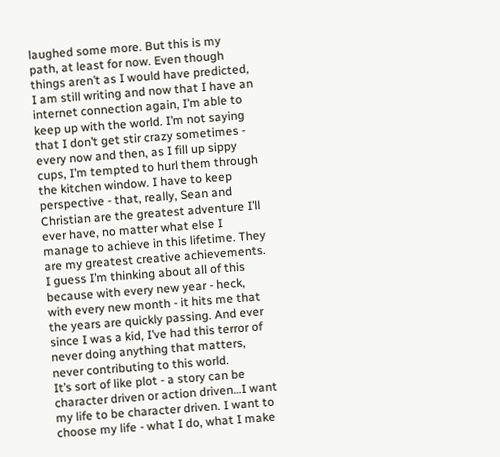laughed some more. But this is my path, at least for now. Even though things aren’t as I would have predicted, I am still writing and now that I have an internet connection again, I’m able to keep up with the world. I’m not saying that I don’t get stir crazy sometimes - every now and then, as I fill up sippy cups, I’m tempted to hurl them through the kitchen window. I have to keep perspective - that, really, Sean and Christian are the greatest adventure I’ll ever have, no matter what else I manage to achieve in this lifetime. They are my greatest creative achievements. I guess I’m thinking about all of this because with every new year - heck, with every new month - it hits me that the years are quickly passing. And ever since I was a kid, I’ve had this terror of never doing anything that matters, never contributing to this world.
It’s sort of like plot - a story can be character driven or action driven…I want my life to be character driven. I want to choose my life - what I do, what I make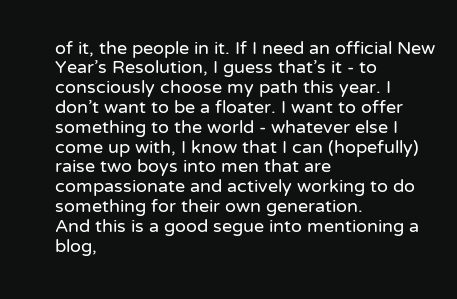of it, the people in it. If I need an official New Year’s Resolution, I guess that’s it - to consciously choose my path this year. I don’t want to be a floater. I want to offer something to the world - whatever else I come up with, I know that I can (hopefully) raise two boys into men that are compassionate and actively working to do something for their own generation.
And this is a good segue into mentioning a blog,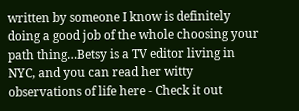written by someone I know is definitely doing a good job of the whole choosing your path thing…Betsy is a TV editor living in NYC, and you can read her witty observations of life here - Check it out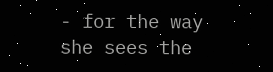- for the way she sees the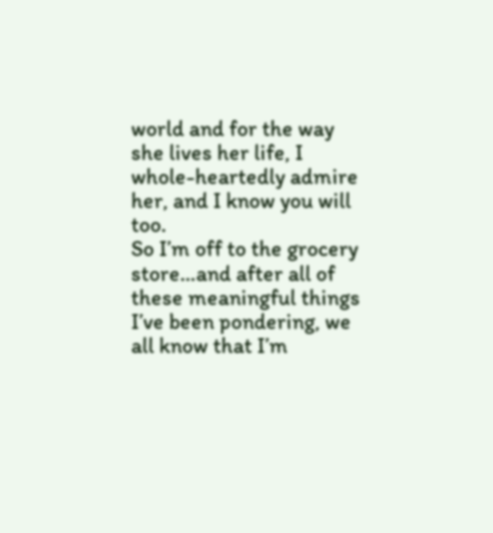world and for the way she lives her life, I whole-heartedly admire her, and I know you will too.
So I’m off to the grocery store…and after all of these meaningful things I’ve been pondering, we all know that I’m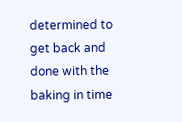determined to get back and done with the baking in time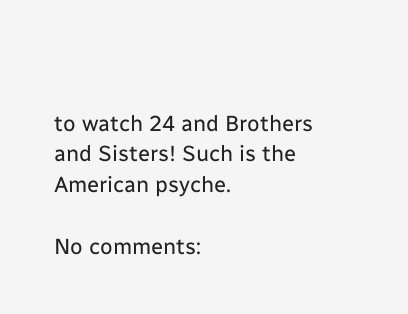to watch 24 and Brothers and Sisters! Such is the American psyche.

No comments: